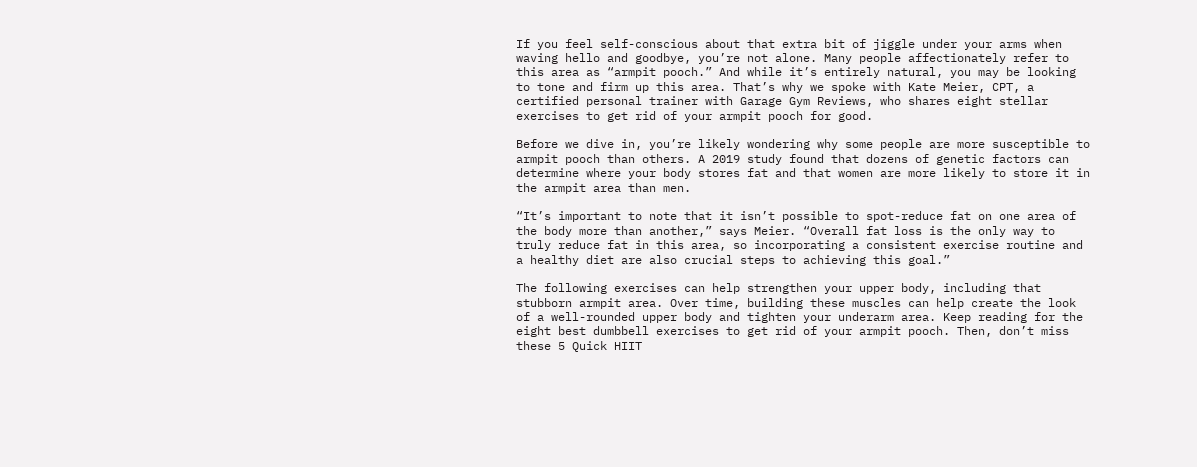If you feel self-conscious about that extra bit of jiggle under your arms when waving hello and goodbye, you’re not alone. Many people affectionately refer to this area as “armpit pooch.” And while it’s entirely natural, you may be looking to tone and firm up this area. That’s why we spoke with Kate Meier, CPT, a certified personal trainer with Garage Gym Reviews, who shares eight stellar exercises to get rid of your armpit pooch for good.

Before we dive in, you’re likely wondering why some people are more susceptible to armpit pooch than others. A 2019 study found that dozens of genetic factors can determine where your body stores fat and that women are more likely to store it in the armpit area than men.

“It’s important to note that it isn’t possible to spot-reduce fat on one area of the body more than another,” says Meier. “Overall fat loss is the only way to truly reduce fat in this area, so incorporating a consistent exercise routine and a healthy diet are also crucial steps to achieving this goal.”

The following exercises can help strengthen your upper body, including that stubborn armpit area. Over time, building these muscles can help create the look of a well-rounded upper body and tighten your underarm area. Keep reading for the eight best dumbbell exercises to get rid of your armpit pooch. Then, don’t miss these 5 Quick HIIT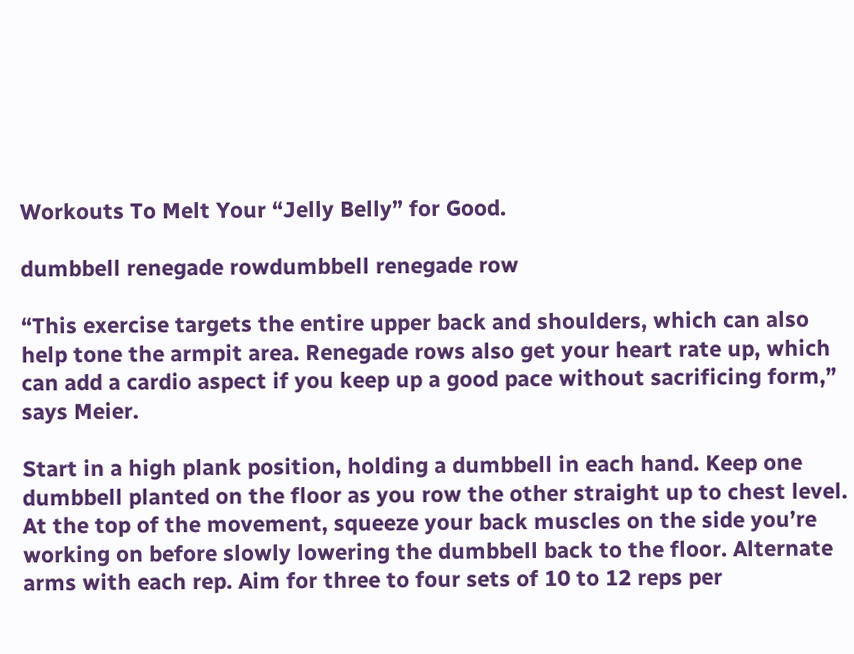Workouts To Melt Your “Jelly Belly” for Good.

dumbbell renegade rowdumbbell renegade row

“This exercise targets the entire upper back and shoulders, which can also help tone the armpit area. Renegade rows also get your heart rate up, which can add a cardio aspect if you keep up a good pace without sacrificing form,” says Meier.

Start in a high plank position, holding a dumbbell in each hand. Keep one dumbbell planted on the floor as you row the other straight up to chest level. At the top of the movement, squeeze your back muscles on the side you’re working on before slowly lowering the dumbbell back to the floor. Alternate arms with each rep. Aim for three to four sets of 10 to 12 reps per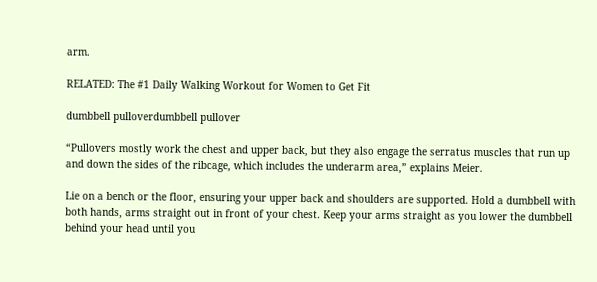arm.

RELATED: The #1 Daily Walking Workout for Women to Get Fit

dumbbell pulloverdumbbell pullover

“Pullovers mostly work the chest and upper back, but they also engage the serratus muscles that run up and down the sides of the ribcage, which includes the underarm area,” explains Meier.

Lie on a bench or the floor, ensuring your upper back and shoulders are supported. Hold a dumbbell with both hands, arms straight out in front of your chest. Keep your arms straight as you lower the dumbbell behind your head until you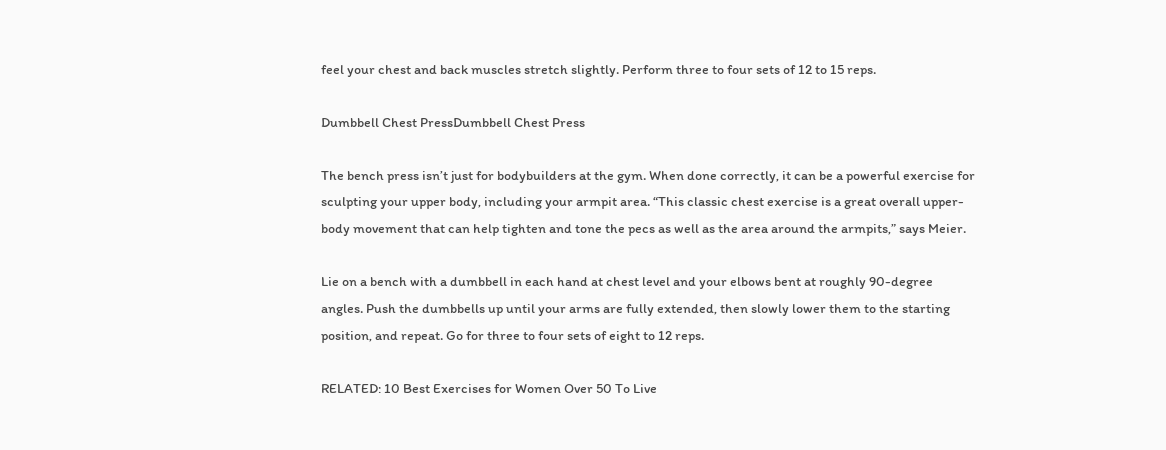feel your chest and back muscles stretch slightly. Perform three to four sets of 12 to 15 reps.

Dumbbell Chest PressDumbbell Chest Press

The bench press isn’t just for bodybuilders at the gym. When done correctly, it can be a powerful exercise for sculpting your upper body, including your armpit area. “This classic chest exercise is a great overall upper-body movement that can help tighten and tone the pecs as well as the area around the armpits,” says Meier.

Lie on a bench with a dumbbell in each hand at chest level and your elbows bent at roughly 90-degree angles. Push the dumbbells up until your arms are fully extended, then slowly lower them to the starting position, and repeat. Go for three to four sets of eight to 12 reps.

RELATED: 10 Best Exercises for Women Over 50 To Live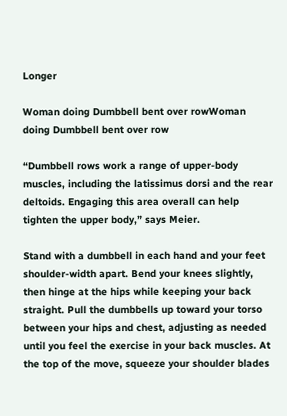Longer

Woman doing Dumbbell bent over rowWoman doing Dumbbell bent over row

“Dumbbell rows work a range of upper-body muscles, including the latissimus dorsi and the rear deltoids. Engaging this area overall can help tighten the upper body,” says Meier.

Stand with a dumbbell in each hand and your feet shoulder-width apart. Bend your knees slightly, then hinge at the hips while keeping your back straight. Pull the dumbbells up toward your torso between your hips and chest, adjusting as needed until you feel the exercise in your back muscles. At the top of the move, squeeze your shoulder blades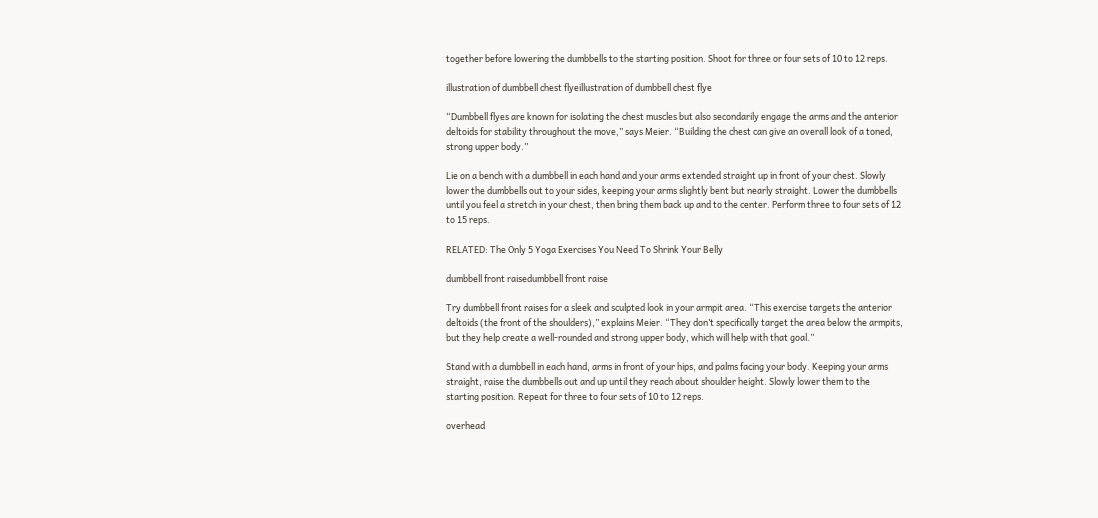together before lowering the dumbbells to the starting position. Shoot for three or four sets of 10 to 12 reps.

illustration of dumbbell chest flyeillustration of dumbbell chest flye

“Dumbbell flyes are known for isolating the chest muscles but also secondarily engage the arms and the anterior deltoids for stability throughout the move,” says Meier. “Building the chest can give an overall look of a toned, strong upper body.”

Lie on a bench with a dumbbell in each hand and your arms extended straight up in front of your chest. Slowly lower the dumbbells out to your sides, keeping your arms slightly bent but nearly straight. Lower the dumbbells until you feel a stretch in your chest, then bring them back up and to the center. Perform three to four sets of 12 to 15 reps.

RELATED: The Only 5 Yoga Exercises You Need To Shrink Your Belly

dumbbell front raisedumbbell front raise

Try dumbbell front raises for a sleek and sculpted look in your armpit area. “This exercise targets the anterior deltoids (the front of the shoulders),” explains Meier. “They don’t specifically target the area below the armpits, but they help create a well-rounded and strong upper body, which will help with that goal.”

Stand with a dumbbell in each hand, arms in front of your hips, and palms facing your body. Keeping your arms straight, raise the dumbbells out and up until they reach about shoulder height. Slowly lower them to the starting position. Repeat for three to four sets of 10 to 12 reps.

overhead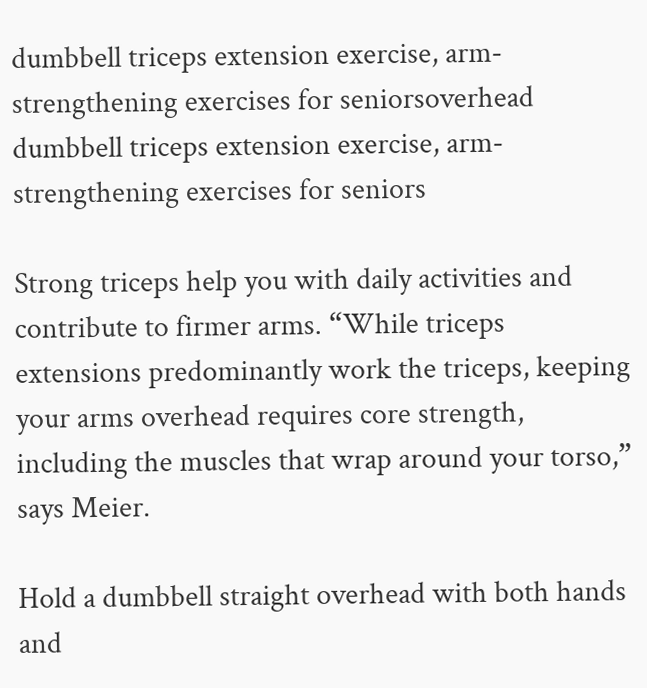dumbbell triceps extension exercise, arm-strengthening exercises for seniorsoverhead dumbbell triceps extension exercise, arm-strengthening exercises for seniors

Strong triceps help you with daily activities and contribute to firmer arms. “While triceps extensions predominantly work the triceps, keeping your arms overhead requires core strength, including the muscles that wrap around your torso,” says Meier.

Hold a dumbbell straight overhead with both hands and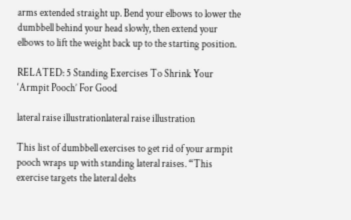arms extended straight up. Bend your elbows to lower the dumbbell behind your head slowly, then extend your elbows to lift the weight back up to the starting position.

RELATED: 5 Standing Exercises To Shrink Your ‘Armpit Pooch’ For Good

lateral raise illustrationlateral raise illustration

This list of dumbbell exercises to get rid of your armpit pooch wraps up with standing lateral raises. “This exercise targets the lateral delts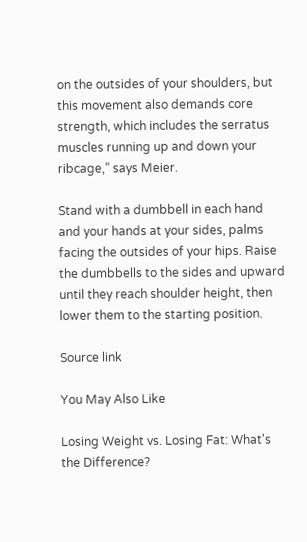on the outsides of your shoulders, but this movement also demands core strength, which includes the serratus muscles running up and down your ribcage,” says Meier.

Stand with a dumbbell in each hand and your hands at your sides, palms facing the outsides of your hips. Raise the dumbbells to the sides and upward until they reach shoulder height, then lower them to the starting position.

Source link

You May Also Like

Losing Weight vs. Losing Fat: What's the Difference?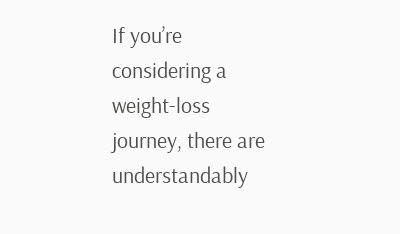If you’re considering a weight-loss journey, there are understandably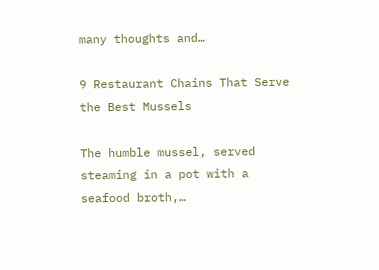many thoughts and…

9 Restaurant Chains That Serve the Best Mussels

The humble mussel, served steaming in a pot with a seafood broth,…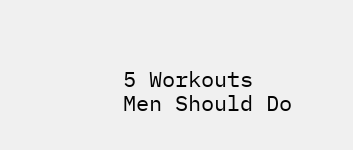5 Workouts Men Should Do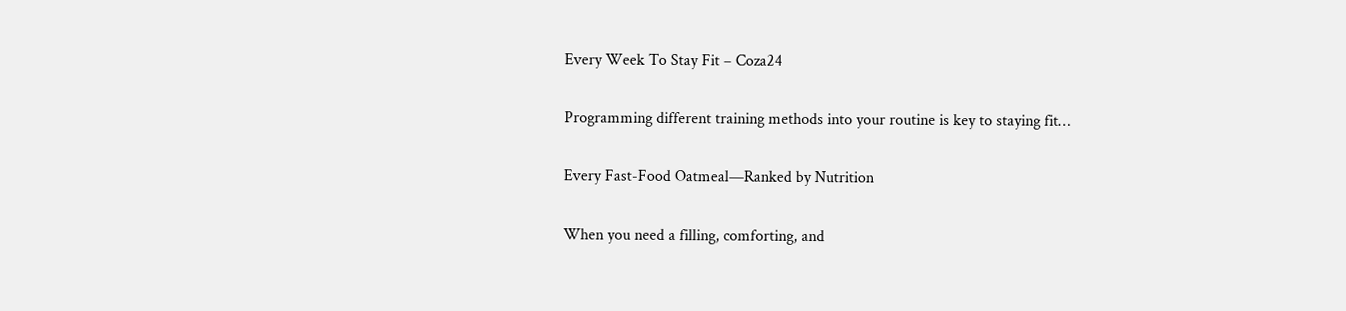Every Week To Stay Fit – Coza24

Programming different training methods into your routine is key to staying fit…

Every Fast-Food Oatmeal—Ranked by Nutrition

When you need a filling, comforting, and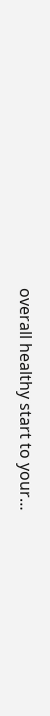overall healthy start to your…